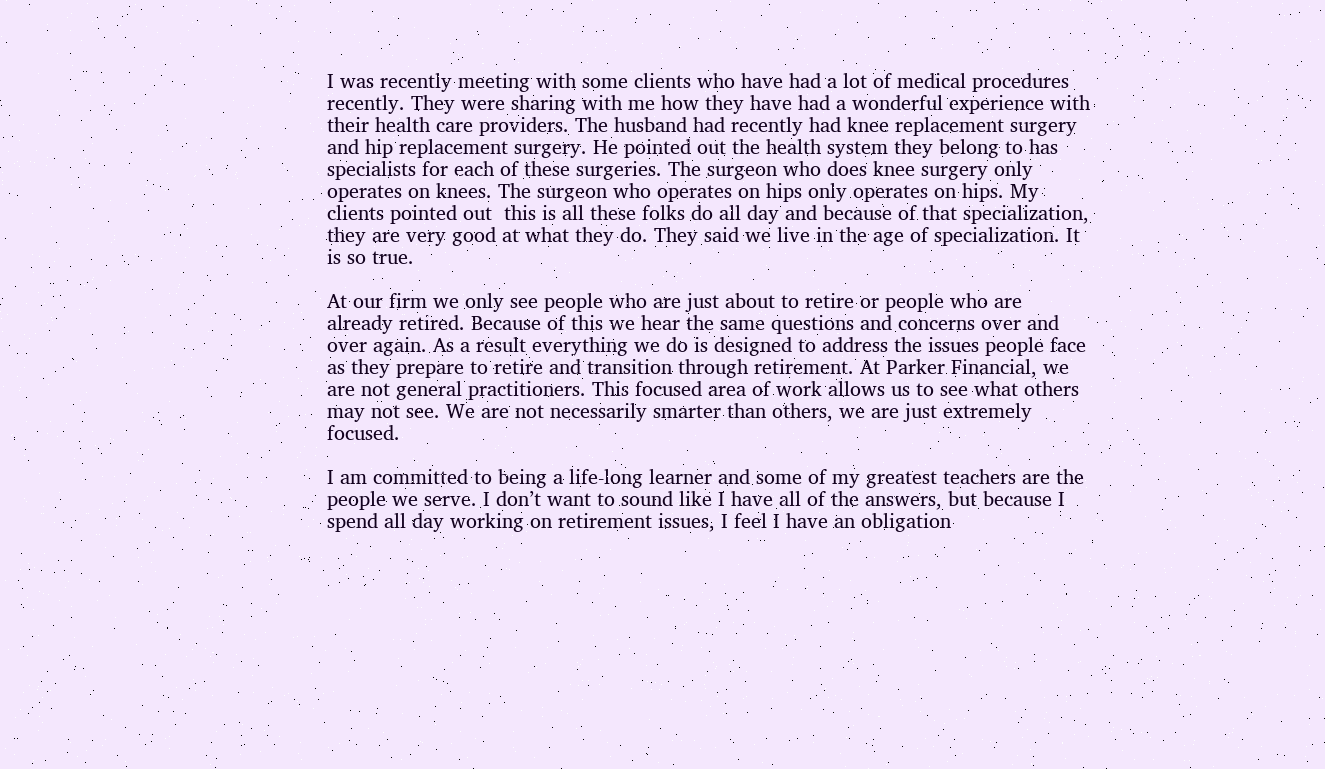I was recently meeting with some clients who have had a lot of medical procedures recently. They were sharing with me how they have had a wonderful experience with their health care providers. The husband had recently had knee replacement surgery and hip replacement surgery. He pointed out the health system they belong to has specialists for each of these surgeries. The surgeon who does knee surgery only operates on knees. The surgeon who operates on hips only operates on hips. My clients pointed out  this is all these folks do all day and because of that specialization, they are very good at what they do. They said we live in the age of specialization. It is so true.

At our firm we only see people who are just about to retire or people who are already retired. Because of this we hear the same questions and concerns over and over again. As a result everything we do is designed to address the issues people face as they prepare to retire and transition through retirement. At Parker Financial, we are not general practitioners. This focused area of work allows us to see what others may not see. We are not necessarily smarter than others, we are just extremely focused.

I am committed to being a life-long learner and some of my greatest teachers are the people we serve. I don’t want to sound like I have all of the answers, but because I spend all day working on retirement issues, I feel I have an obligation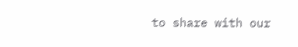to share with our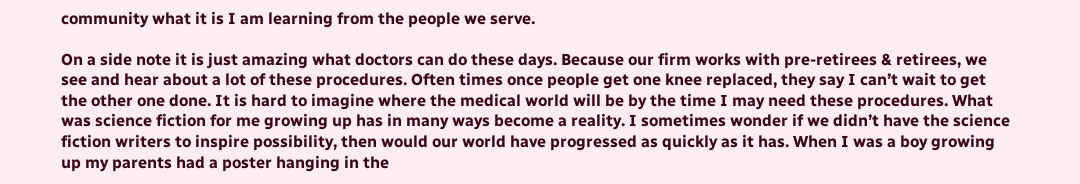community what it is I am learning from the people we serve.

On a side note it is just amazing what doctors can do these days. Because our firm works with pre-retirees & retirees, we see and hear about a lot of these procedures. Often times once people get one knee replaced, they say I can’t wait to get the other one done. It is hard to imagine where the medical world will be by the time I may need these procedures. What was science fiction for me growing up has in many ways become a reality. I sometimes wonder if we didn’t have the science fiction writers to inspire possibility, then would our world have progressed as quickly as it has. When I was a boy growing up my parents had a poster hanging in the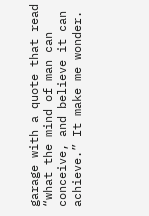garage with a quote that read “what the mind of man can conceive, and believe it can achieve.” It make me wonder.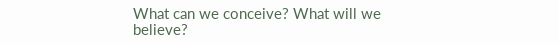What can we conceive? What will we believe?